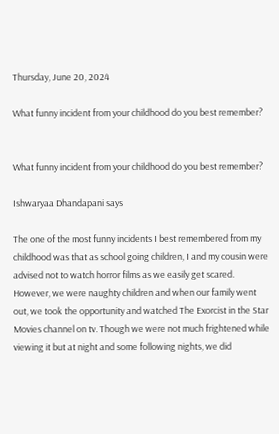Thursday, June 20, 2024

What funny incident from your childhood do you best remember?


What funny incident from your childhood do you best remember?

Ishwaryaa Dhandapani says

The one of the most funny incidents I best remembered from my childhood was that as school going children, I and my cousin were advised not to watch horror films as we easily get scared. However, we were naughty children and when our family went out, we took the opportunity and watched The Exorcist in the Star Movies channel on tv. Though we were not much frightened while viewing it but at night and some following nights, we did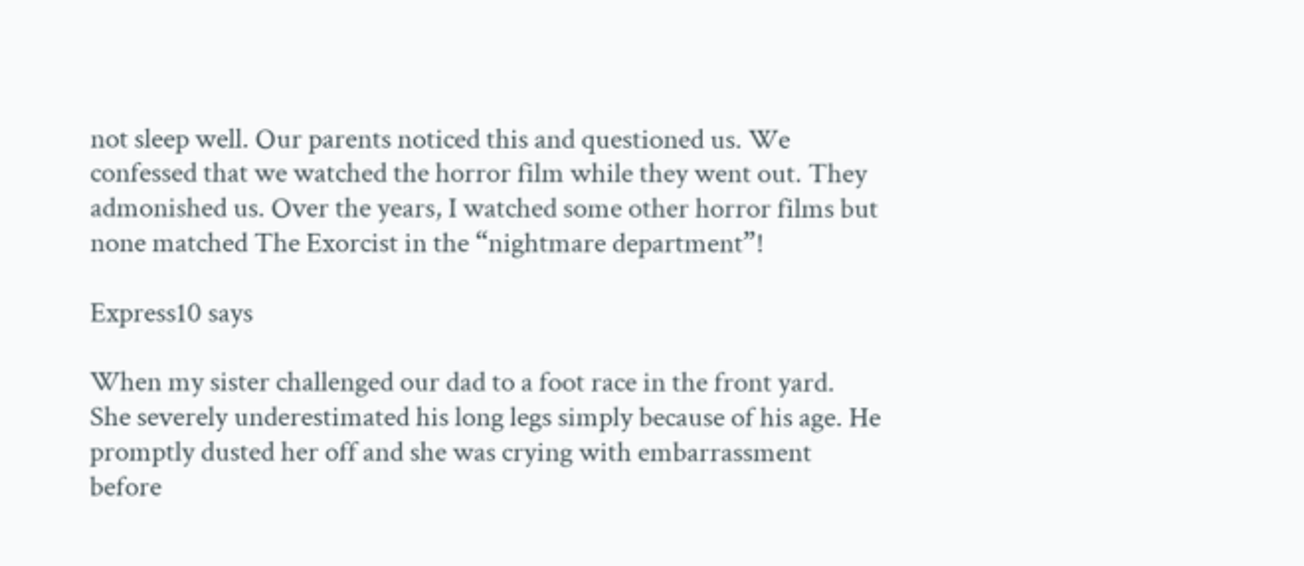not sleep well. Our parents noticed this and questioned us. We confessed that we watched the horror film while they went out. They admonished us. Over the years, I watched some other horror films but none matched The Exorcist in the “nightmare department”!

Express10 says

When my sister challenged our dad to a foot race in the front yard. She severely underestimated his long legs simply because of his age. He promptly dusted her off and she was crying with embarrassment before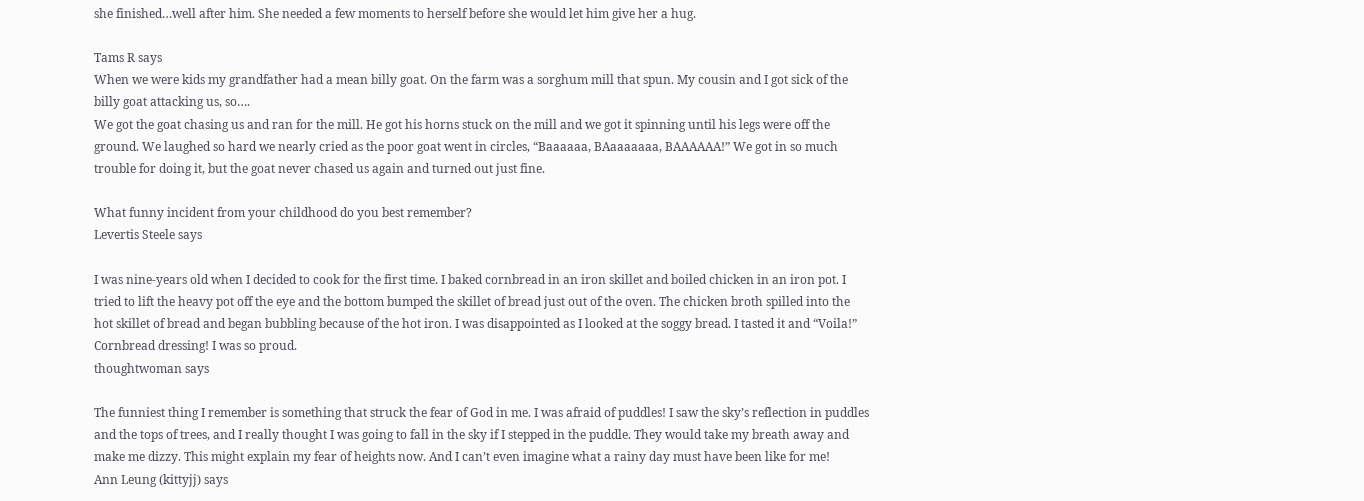she finished…well after him. She needed a few moments to herself before she would let him give her a hug.

Tams R says
When we were kids my grandfather had a mean billy goat. On the farm was a sorghum mill that spun. My cousin and I got sick of the billy goat attacking us, so….
We got the goat chasing us and ran for the mill. He got his horns stuck on the mill and we got it spinning until his legs were off the ground. We laughed so hard we nearly cried as the poor goat went in circles, “Baaaaaa, BAaaaaaaa, BAAAAAA!” We got in so much trouble for doing it, but the goat never chased us again and turned out just fine.

What funny incident from your childhood do you best remember?
Levertis Steele says

I was nine-years old when I decided to cook for the first time. I baked cornbread in an iron skillet and boiled chicken in an iron pot. I tried to lift the heavy pot off the eye and the bottom bumped the skillet of bread just out of the oven. The chicken broth spilled into the hot skillet of bread and began bubbling because of the hot iron. I was disappointed as I looked at the soggy bread. I tasted it and “Voila!” Cornbread dressing! I was so proud.
thoughtwoman says

The funniest thing I remember is something that struck the fear of God in me. I was afraid of puddles! I saw the sky’s reflection in puddles and the tops of trees, and I really thought I was going to fall in the sky if I stepped in the puddle. They would take my breath away and make me dizzy. This might explain my fear of heights now. And I can’t even imagine what a rainy day must have been like for me!
Ann Leung (kittyjj) says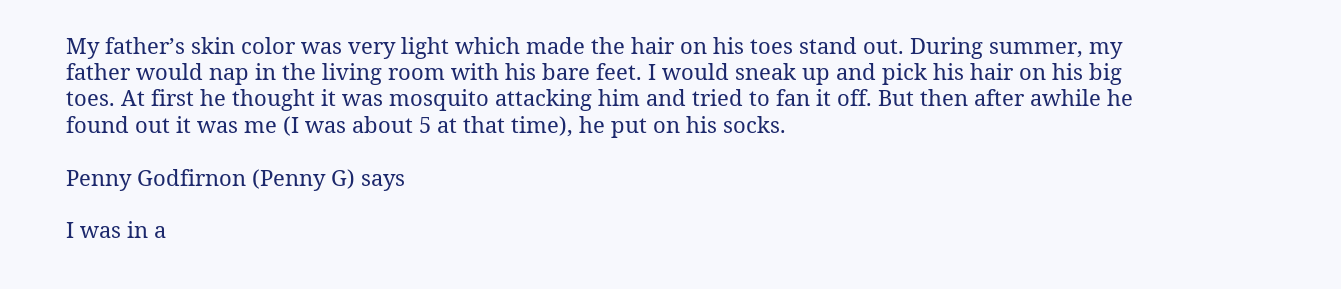My father’s skin color was very light which made the hair on his toes stand out. During summer, my father would nap in the living room with his bare feet. I would sneak up and pick his hair on his big toes. At first he thought it was mosquito attacking him and tried to fan it off. But then after awhile he found out it was me (I was about 5 at that time), he put on his socks.

Penny Godfirnon (Penny G) says

I was in a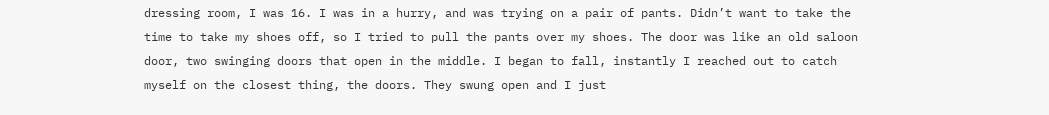dressing room, I was 16. I was in a hurry, and was trying on a pair of pants. Didn’t want to take the time to take my shoes off, so I tried to pull the pants over my shoes. The door was like an old saloon door, two swinging doors that open in the middle. I began to fall, instantly I reached out to catch myself on the closest thing, the doors. They swung open and I just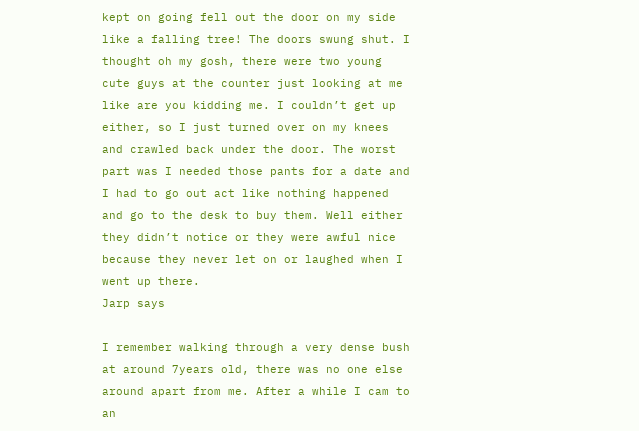kept on going fell out the door on my side like a falling tree! The doors swung shut. I thought oh my gosh, there were two young cute guys at the counter just looking at me like are you kidding me. I couldn’t get up either, so I just turned over on my knees and crawled back under the door. The worst part was I needed those pants for a date and I had to go out act like nothing happened and go to the desk to buy them. Well either they didn’t notice or they were awful nice because they never let on or laughed when I went up there.
Jarp says

I remember walking through a very dense bush at around 7years old, there was no one else around apart from me. After a while I cam to an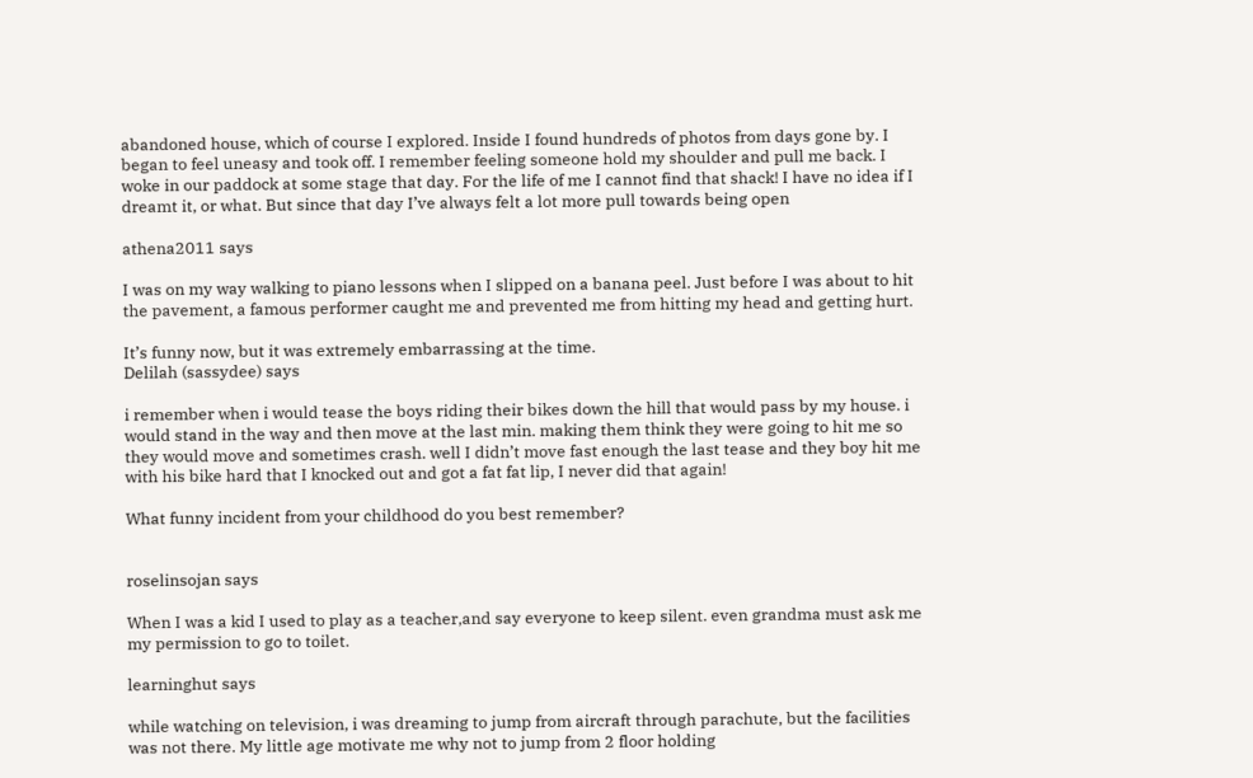abandoned house, which of course I explored. Inside I found hundreds of photos from days gone by. I began to feel uneasy and took off. I remember feeling someone hold my shoulder and pull me back. I woke in our paddock at some stage that day. For the life of me I cannot find that shack! I have no idea if I dreamt it, or what. But since that day I’ve always felt a lot more pull towards being open

athena2011 says

I was on my way walking to piano lessons when I slipped on a banana peel. Just before I was about to hit the pavement, a famous performer caught me and prevented me from hitting my head and getting hurt.

It’s funny now, but it was extremely embarrassing at the time.
Delilah (sassydee) says

i remember when i would tease the boys riding their bikes down the hill that would pass by my house. i would stand in the way and then move at the last min. making them think they were going to hit me so they would move and sometimes crash. well I didn’t move fast enough the last tease and they boy hit me with his bike hard that I knocked out and got a fat fat lip, I never did that again!

What funny incident from your childhood do you best remember?


roselinsojan says

When I was a kid I used to play as a teacher,and say everyone to keep silent. even grandma must ask me my permission to go to toilet.

learninghut says

while watching on television, i was dreaming to jump from aircraft through parachute, but the facilities was not there. My little age motivate me why not to jump from 2 floor holding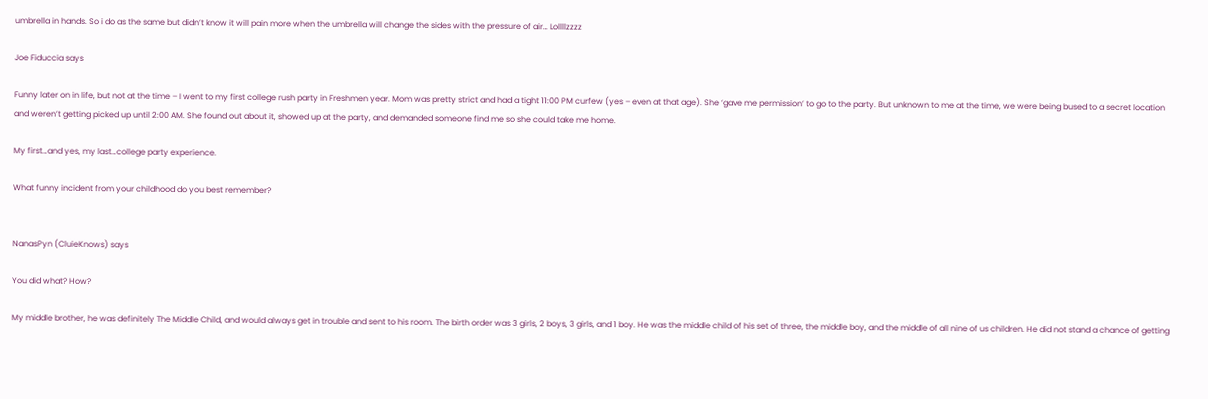umbrella in hands. So i do as the same but didn’t know it will pain more when the umbrella will change the sides with the pressure of air… Lollllzzzz

Joe Fiduccia says

Funny later on in life, but not at the time – I went to my first college rush party in Freshmen year. Mom was pretty strict and had a tight 11:00 PM curfew (yes – even at that age). She ‘gave me permission’ to go to the party. But unknown to me at the time, we were being bused to a secret location and weren’t getting picked up until 2:00 AM. She found out about it, showed up at the party, and demanded someone find me so she could take me home.

My first…and yes, my last…college party experience.

What funny incident from your childhood do you best remember?


NanasPyn (CluieKnows) says

You did what? How?

My middle brother, he was definitely The Middle Child, and would always get in trouble and sent to his room. The birth order was 3 girls, 2 boys, 3 girls, and 1 boy. He was the middle child of his set of three, the middle boy, and the middle of all nine of us children. He did not stand a chance of getting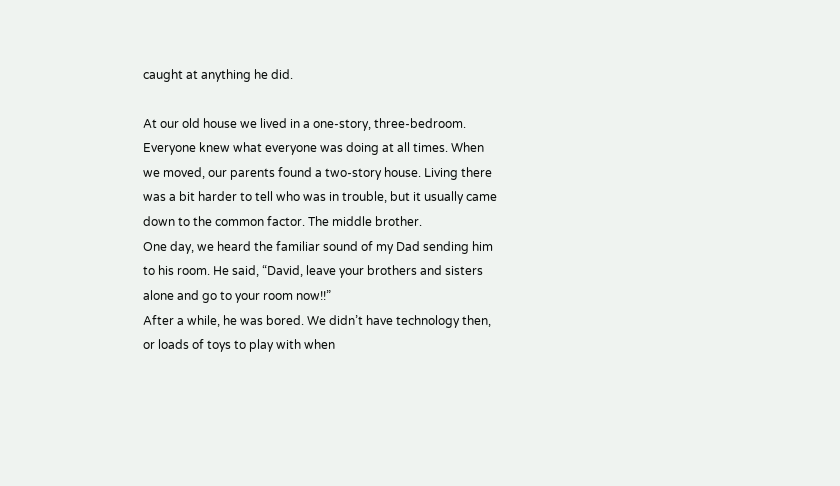caught at anything he did.

At our old house we lived in a one-story, three-bedroom. Everyone knew what everyone was doing at all times. When we moved, our parents found a two-story house. Living there was a bit harder to tell who was in trouble, but it usually came down to the common factor. The middle brother.
One day, we heard the familiar sound of my Dad sending him to his room. He said, “David, leave your brothers and sisters alone and go to your room now!!”
After a while, he was bored. We didn’t have technology then, or loads of toys to play with when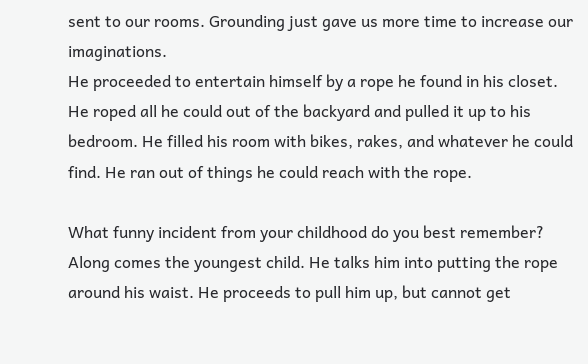sent to our rooms. Grounding just gave us more time to increase our imaginations.
He proceeded to entertain himself by a rope he found in his closet. He roped all he could out of the backyard and pulled it up to his bedroom. He filled his room with bikes, rakes, and whatever he could find. He ran out of things he could reach with the rope.

What funny incident from your childhood do you best remember?
Along comes the youngest child. He talks him into putting the rope around his waist. He proceeds to pull him up, but cannot get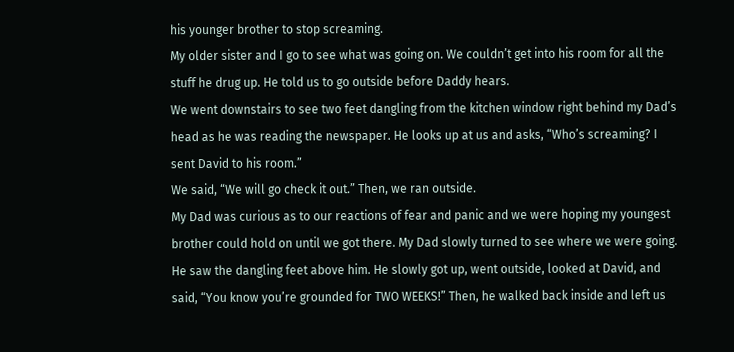his younger brother to stop screaming.
My older sister and I go to see what was going on. We couldn’t get into his room for all the stuff he drug up. He told us to go outside before Daddy hears.
We went downstairs to see two feet dangling from the kitchen window right behind my Dad’s head as he was reading the newspaper. He looks up at us and asks, “Who’s screaming? I sent David to his room.”
We said, “We will go check it out.” Then, we ran outside.
My Dad was curious as to our reactions of fear and panic and we were hoping my youngest brother could hold on until we got there. My Dad slowly turned to see where we were going. He saw the dangling feet above him. He slowly got up, went outside, looked at David, and said, “You know you’re grounded for TWO WEEKS!” Then, he walked back inside and left us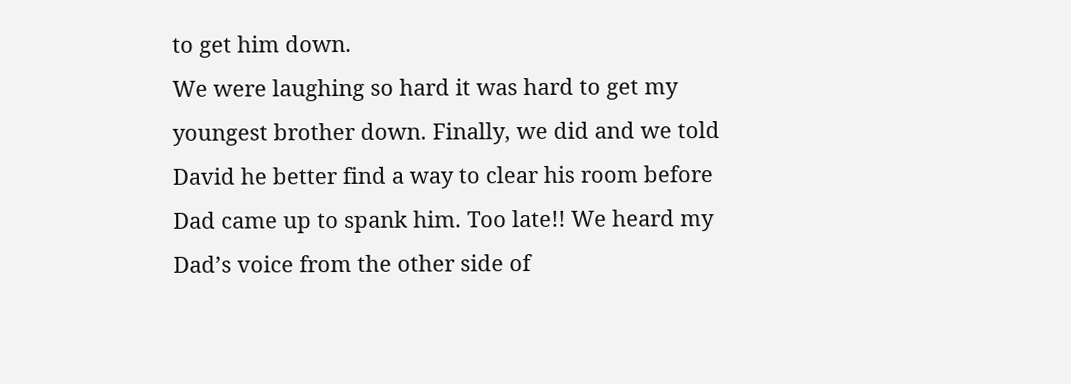to get him down.
We were laughing so hard it was hard to get my youngest brother down. Finally, we did and we told David he better find a way to clear his room before Dad came up to spank him. Too late!! We heard my Dad’s voice from the other side of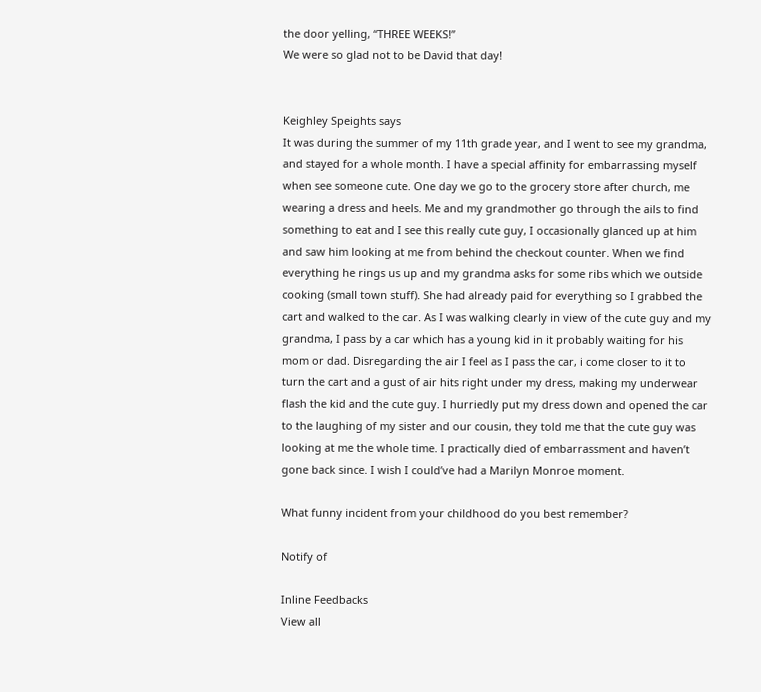the door yelling, “THREE WEEKS!”
We were so glad not to be David that day!


Keighley Speights says
It was during the summer of my 11th grade year, and I went to see my grandma, and stayed for a whole month. I have a special affinity for embarrassing myself when see someone cute. One day we go to the grocery store after church, me wearing a dress and heels. Me and my grandmother go through the ails to find something to eat and I see this really cute guy, I occasionally glanced up at him and saw him looking at me from behind the checkout counter. When we find everything he rings us up and my grandma asks for some ribs which we outside cooking (small town stuff). She had already paid for everything so I grabbed the cart and walked to the car. As I was walking clearly in view of the cute guy and my grandma, I pass by a car which has a young kid in it probably waiting for his mom or dad. Disregarding the air I feel as I pass the car, i come closer to it to turn the cart and a gust of air hits right under my dress, making my underwear flash the kid and the cute guy. I hurriedly put my dress down and opened the car to the laughing of my sister and our cousin, they told me that the cute guy was looking at me the whole time. I practically died of embarrassment and haven’t gone back since. I wish I could’ve had a Marilyn Monroe moment.

What funny incident from your childhood do you best remember?

Notify of

Inline Feedbacks
View all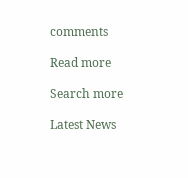comments

Read more

Search more

Latest News